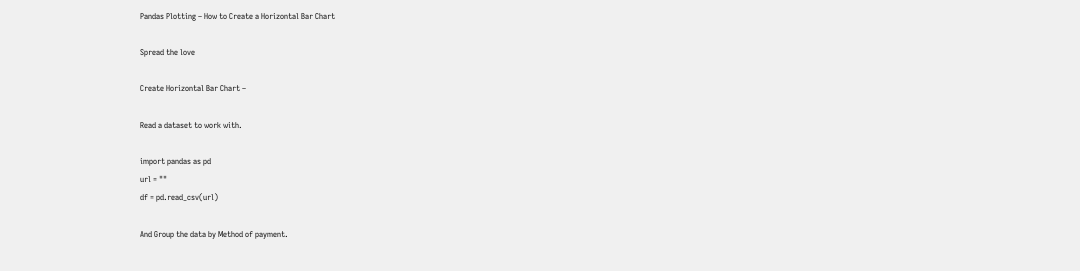Pandas Plotting – How to Create a Horizontal Bar Chart

Spread the love

Create Horizontal Bar Chart –

Read a dataset to work with.

import pandas as pd
url = ""
df = pd.read_csv(url)

And Group the data by Method of payment.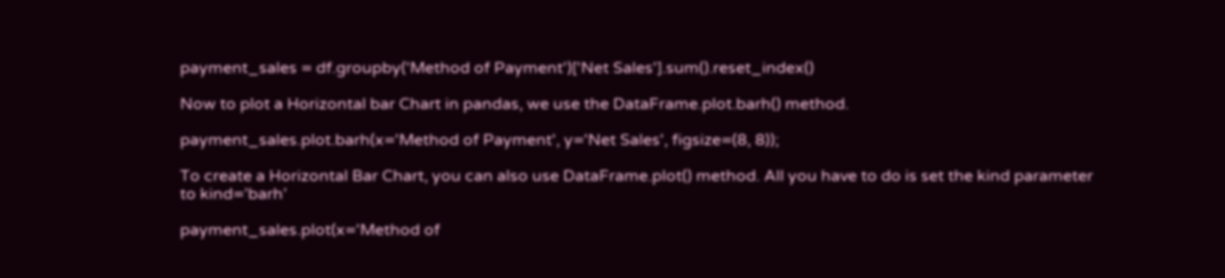payment_sales = df.groupby('Method of Payment')['Net Sales'].sum().reset_index()

Now to plot a Horizontal bar Chart in pandas, we use the DataFrame.plot.barh() method.

payment_sales.plot.barh(x='Method of Payment', y='Net Sales', figsize=(8, 8));

To create a Horizontal Bar Chart, you can also use DataFrame.plot() method. All you have to do is set the kind parameter to kind=’barh’

payment_sales.plot(x='Method of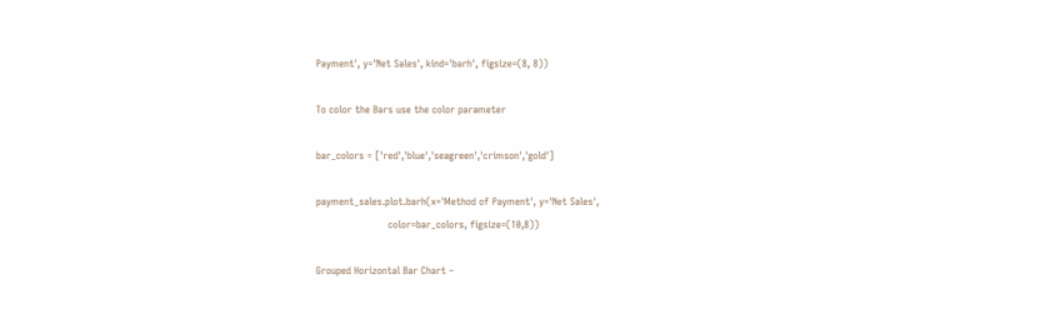Payment', y='Net Sales', kind='barh', figsize=(8, 8))

To color the Bars use the color parameter

bar_colors = ['red','blue','seagreen','crimson','gold']

payment_sales.plot.barh(x='Method of Payment', y='Net Sales',
                        color=bar_colors, figsize=(10,8))

Grouped Horizontal Bar Chart –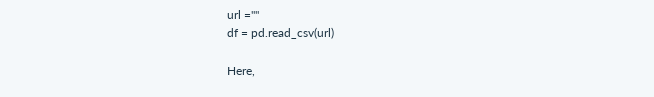url =""
df = pd.read_csv(url)

Here,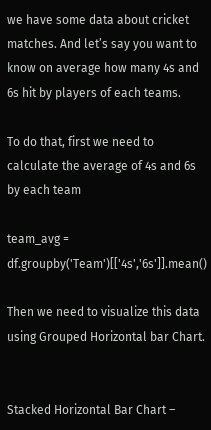we have some data about cricket matches. And let’s say you want to know on average how many 4s and 6s hit by players of each teams.

To do that, first we need to calculate the average of 4s and 6s by each team

team_avg = df.groupby('Team')[['4s','6s']].mean()

Then we need to visualize this data using Grouped Horizontal bar Chart.


Stacked Horizontal Bar Chart –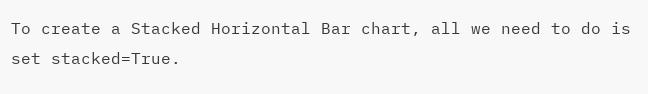To create a Stacked Horizontal Bar chart, all we need to do is set stacked=True.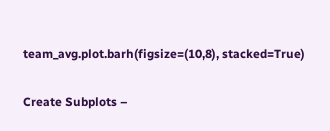team_avg.plot.barh(figsize=(10,8), stacked=True)

Create Subplots –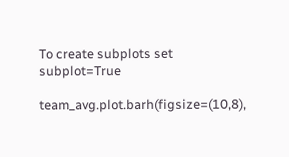To create subplots set subplot=True

team_avg.plot.barh(figsize=(10,8),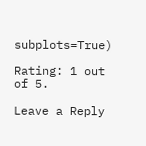subplots=True)

Rating: 1 out of 5.

Leave a Reply